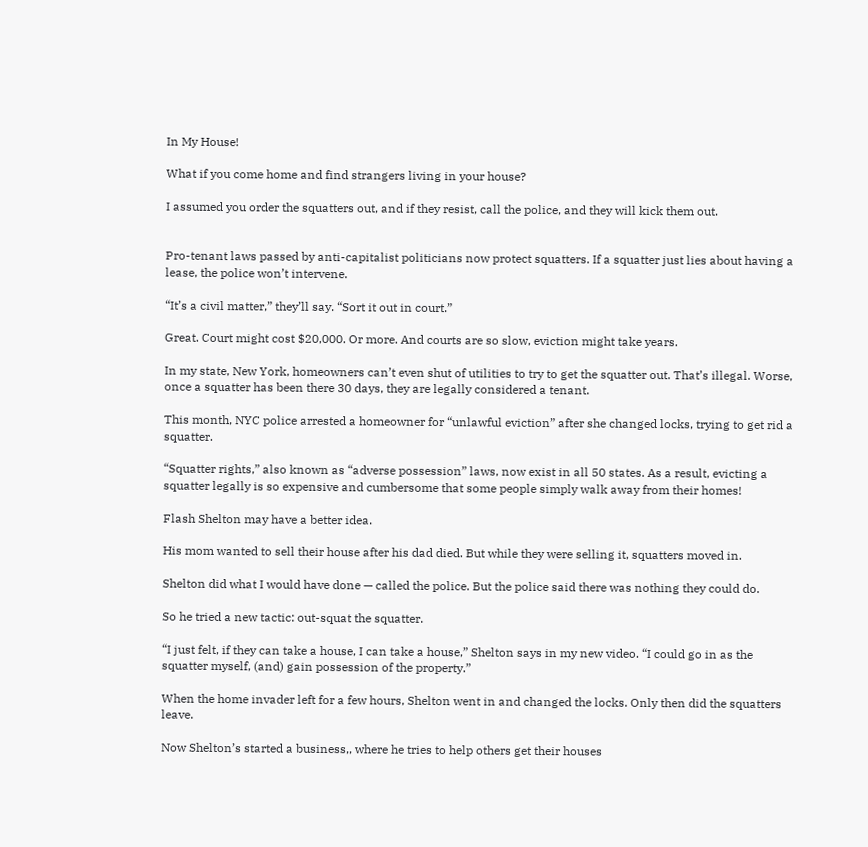In My House!

What if you come home and find strangers living in your house?

I assumed you order the squatters out, and if they resist, call the police, and they will kick them out.


Pro-tenant laws passed by anti-capitalist politicians now protect squatters. If a squatter just lies about having a lease, the police won’t intervene.

“It’s a civil matter,” they’ll say. “Sort it out in court.”

Great. Court might cost $20,000. Or more. And courts are so slow, eviction might take years.

In my state, New York, homeowners can’t even shut of utilities to try to get the squatter out. That’s illegal. Worse, once a squatter has been there 30 days, they are legally considered a tenant.

This month, NYC police arrested a homeowner for “unlawful eviction” after she changed locks, trying to get rid a squatter.

“Squatter rights,” also known as “adverse possession” laws, now exist in all 50 states. As a result, evicting a squatter legally is so expensive and cumbersome that some people simply walk away from their homes!

Flash Shelton may have a better idea.

His mom wanted to sell their house after his dad died. But while they were selling it, squatters moved in.

Shelton did what I would have done — called the police. But the police said there was nothing they could do.

So he tried a new tactic: out-squat the squatter.

“I just felt, if they can take a house, I can take a house,” Shelton says in my new video. “I could go in as the squatter myself, (and) gain possession of the property.”

When the home invader left for a few hours, Shelton went in and changed the locks. Only then did the squatters leave.

Now Shelton’s started a business,, where he tries to help others get their houses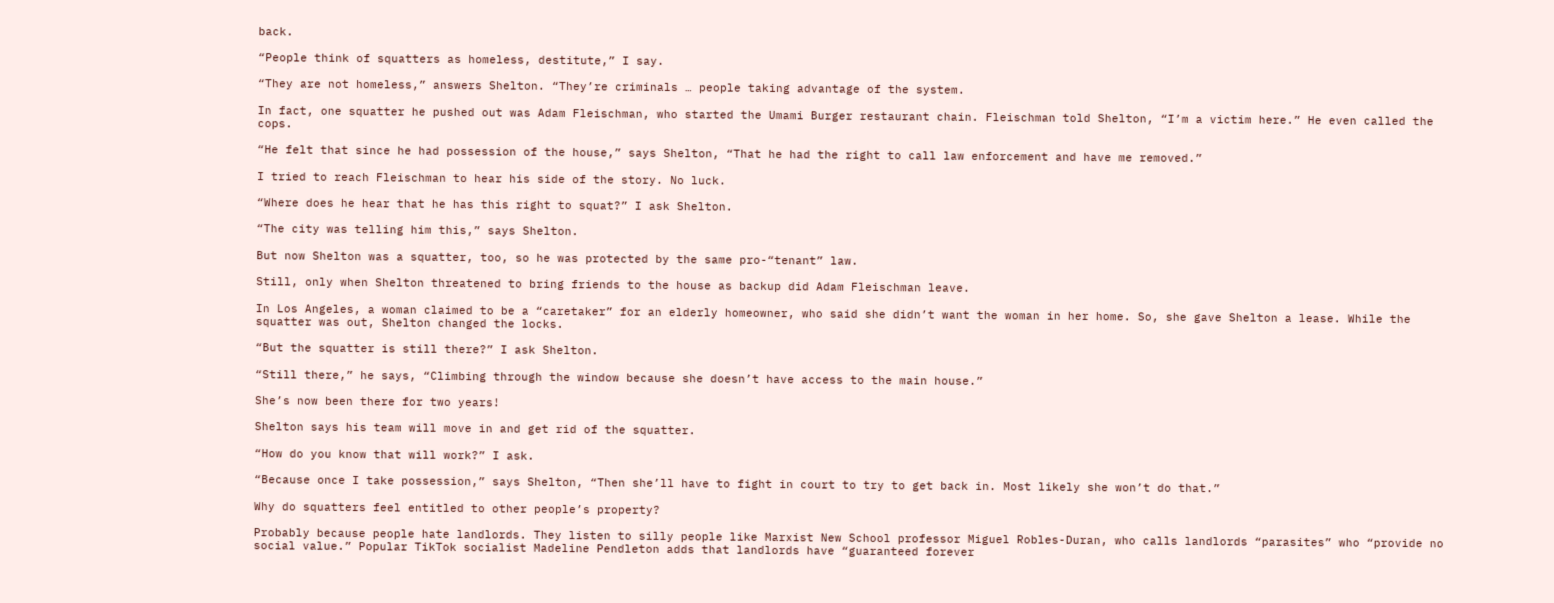back.

“People think of squatters as homeless, destitute,” I say.

“They are not homeless,” answers Shelton. “They’re criminals … people taking advantage of the system.

In fact, one squatter he pushed out was Adam Fleischman, who started the Umami Burger restaurant chain. Fleischman told Shelton, “I’m a victim here.” He even called the cops.

“He felt that since he had possession of the house,” says Shelton, “That he had the right to call law enforcement and have me removed.”

I tried to reach Fleischman to hear his side of the story. No luck.

“Where does he hear that he has this right to squat?” I ask Shelton.

“The city was telling him this,” says Shelton.

But now Shelton was a squatter, too, so he was protected by the same pro-“tenant” law.

Still, only when Shelton threatened to bring friends to the house as backup did Adam Fleischman leave.

In Los Angeles, a woman claimed to be a “caretaker” for an elderly homeowner, who said she didn’t want the woman in her home. So, she gave Shelton a lease. While the squatter was out, Shelton changed the locks.

“But the squatter is still there?” I ask Shelton.

“Still there,” he says, “Climbing through the window because she doesn’t have access to the main house.”

She’s now been there for two years!

Shelton says his team will move in and get rid of the squatter.

“How do you know that will work?” I ask.

“Because once I take possession,” says Shelton, “Then she’ll have to fight in court to try to get back in. Most likely she won’t do that.”

Why do squatters feel entitled to other people’s property?

Probably because people hate landlords. They listen to silly people like Marxist New School professor Miguel Robles-Duran, who calls landlords “parasites” who “provide no social value.” Popular TikTok socialist Madeline Pendleton adds that landlords have “guaranteed forever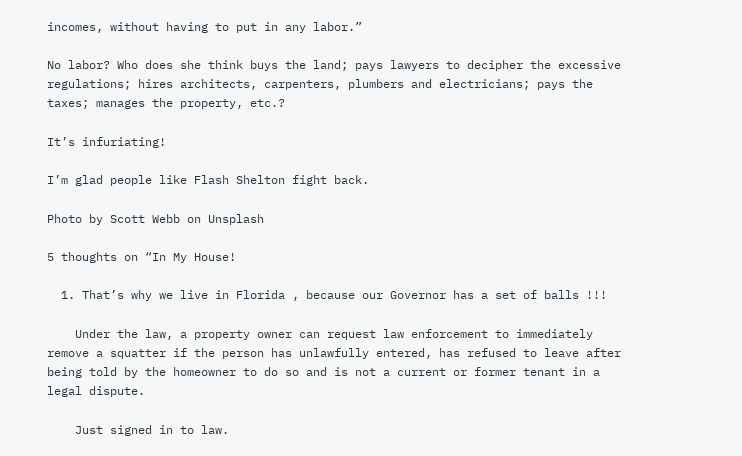incomes, without having to put in any labor.”

No labor? Who does she think buys the land; pays lawyers to decipher the excessive regulations; hires architects, carpenters, plumbers and electricians; pays the taxes; manages the property, etc.?

It’s infuriating!

I’m glad people like Flash Shelton fight back.

Photo by Scott Webb on Unsplash

5 thoughts on “In My House!

  1. That’s why we live in Florida , because our Governor has a set of balls !!!

    Under the law, a property owner can request law enforcement to immediately remove a squatter if the person has unlawfully entered, has refused to leave after being told by the homeowner to do so and is not a current or former tenant in a legal dispute.

    Just signed in to law.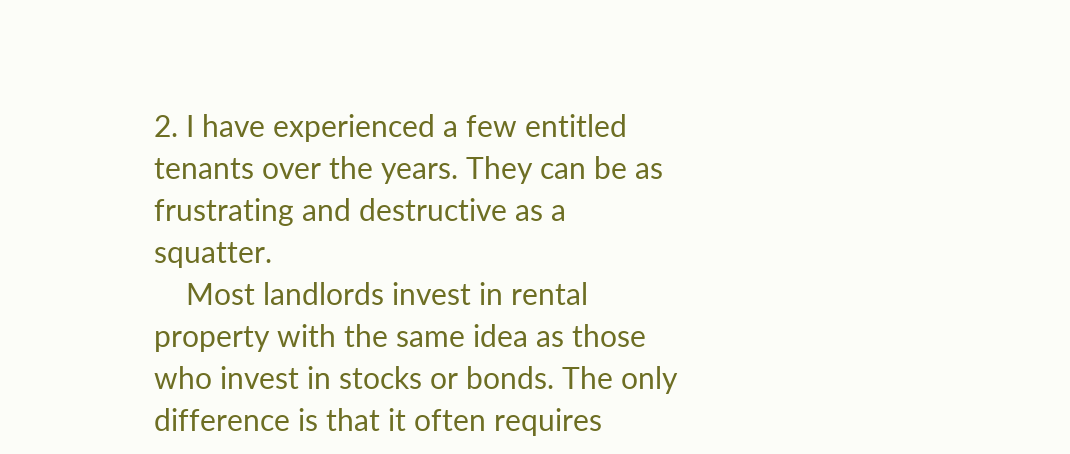2. I have experienced a few entitled tenants over the years. They can be as frustrating and destructive as a squatter.
    Most landlords invest in rental property with the same idea as those who invest in stocks or bonds. The only difference is that it often requires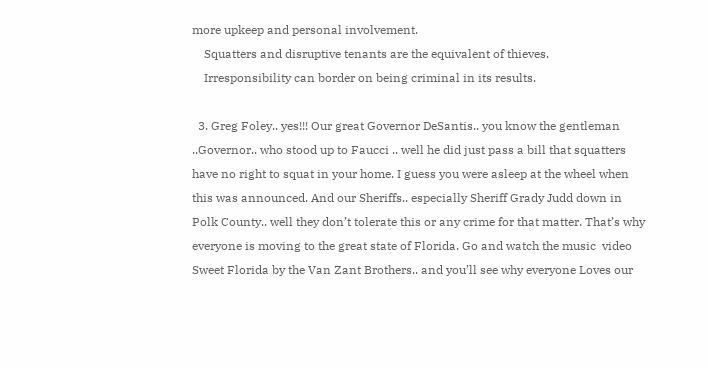more upkeep and personal involvement.
    Squatters and disruptive tenants are the equivalent of thieves.
    Irresponsibility can border on being criminal in its results.

  3. Greg Foley.. yes!!! Our great Governor DeSantis.. you know the gentleman ..Governor.. who stood up to Faucci .. well he did just pass a bill that squatters have no right to squat in your home. I guess you were asleep at the wheel when this was announced. And our Sheriffs.. especially Sheriff Grady Judd down in Polk County.. well they don’t tolerate this or any crime for that matter. That’s why everyone is moving to the great state of Florida. Go and watch the music  video Sweet Florida by the Van Zant Brothers.. and you’ll see why everyone Loves our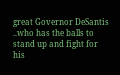great Governor DeSantis ..who has the balls to stand up and fight for his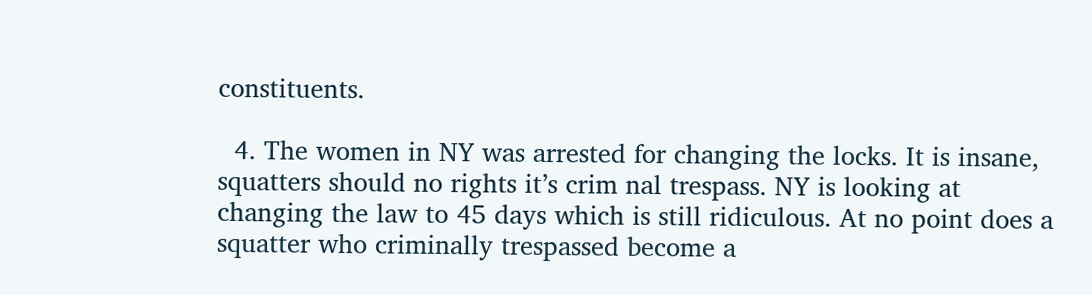constituents.

  4. The women in NY was arrested for changing the locks. It is insane, squatters should no rights it’s crim nal trespass. NY is looking at changing the law to 45 days which is still ridiculous. At no point does a squatter who criminally trespassed become a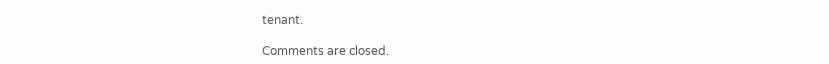tenant.

Comments are closed.